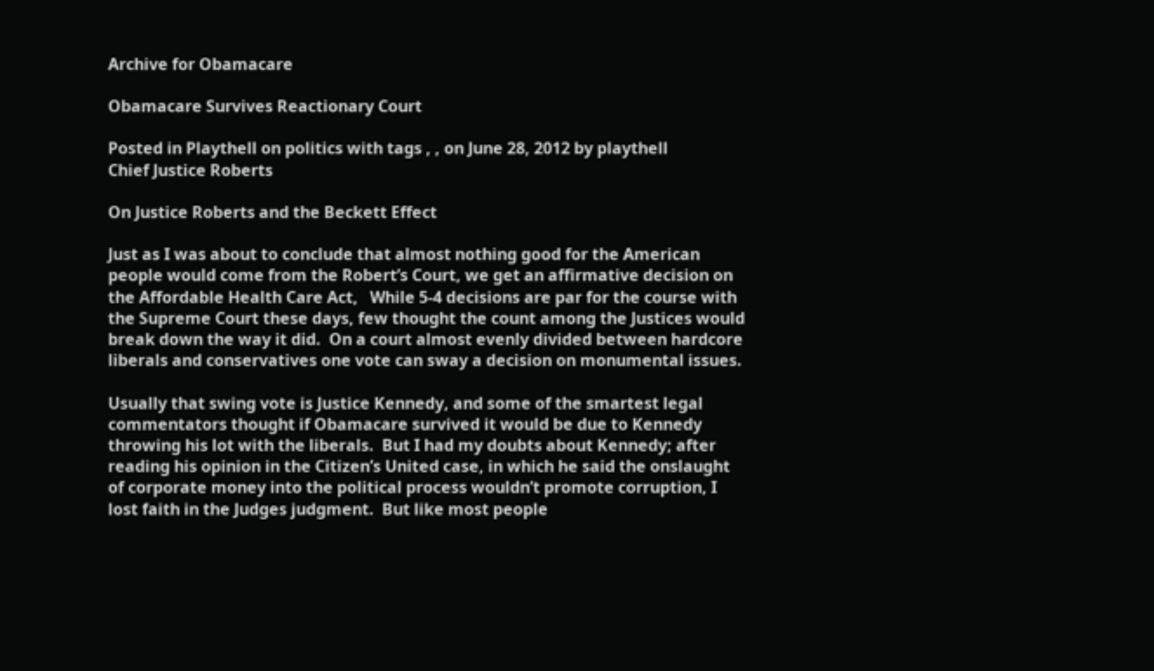Archive for Obamacare

Obamacare Survives Reactionary Court

Posted in Playthell on politics with tags , , on June 28, 2012 by playthell
Chief Justice Roberts

On Justice Roberts and the Beckett Effect

Just as I was about to conclude that almost nothing good for the American people would come from the Robert’s Court, we get an affirmative decision on the Affordable Health Care Act,   While 5-4 decisions are par for the course with the Supreme Court these days, few thought the count among the Justices would break down the way it did.  On a court almost evenly divided between hardcore liberals and conservatives one vote can sway a decision on monumental issues.

Usually that swing vote is Justice Kennedy, and some of the smartest legal commentators thought if Obamacare survived it would be due to Kennedy throwing his lot with the liberals.  But I had my doubts about Kennedy; after reading his opinion in the Citizen’s United case, in which he said the onslaught of corporate money into the political process wouldn’t promote corruption, I lost faith in the Judges judgment.  But like most people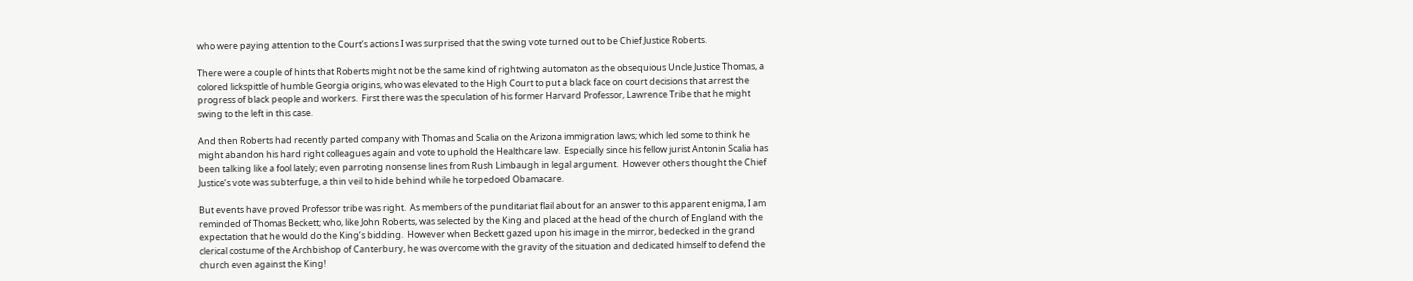who were paying attention to the Court’s actions I was surprised that the swing vote turned out to be Chief Justice Roberts.

There were a couple of hints that Roberts might not be the same kind of rightwing automaton as the obsequious Uncle Justice Thomas, a colored lickspittle of humble Georgia origins, who was elevated to the High Court to put a black face on court decisions that arrest the progress of black people and workers.  First there was the speculation of his former Harvard Professor, Lawrence Tribe that he might swing to the left in this case.

And then Roberts had recently parted company with Thomas and Scalia on the Arizona immigration laws; which led some to think he might abandon his hard right colleagues again and vote to uphold the Healthcare law.  Especially since his fellow jurist Antonin Scalia has been talking like a fool lately; even parroting nonsense lines from Rush Limbaugh in legal argument.  However others thought the Chief Justice’s vote was subterfuge, a thin veil to hide behind while he torpedoed Obamacare.

But events have proved Professor tribe was right.  As members of the punditariat flail about for an answer to this apparent enigma, I am reminded of Thomas Beckett; who, like John Roberts, was selected by the King and placed at the head of the church of England with the expectation that he would do the King’s bidding.  However when Beckett gazed upon his image in the mirror, bedecked in the grand clerical costume of the Archbishop of Canterbury, he was overcome with the gravity of the situation and dedicated himself to defend the church even against the King!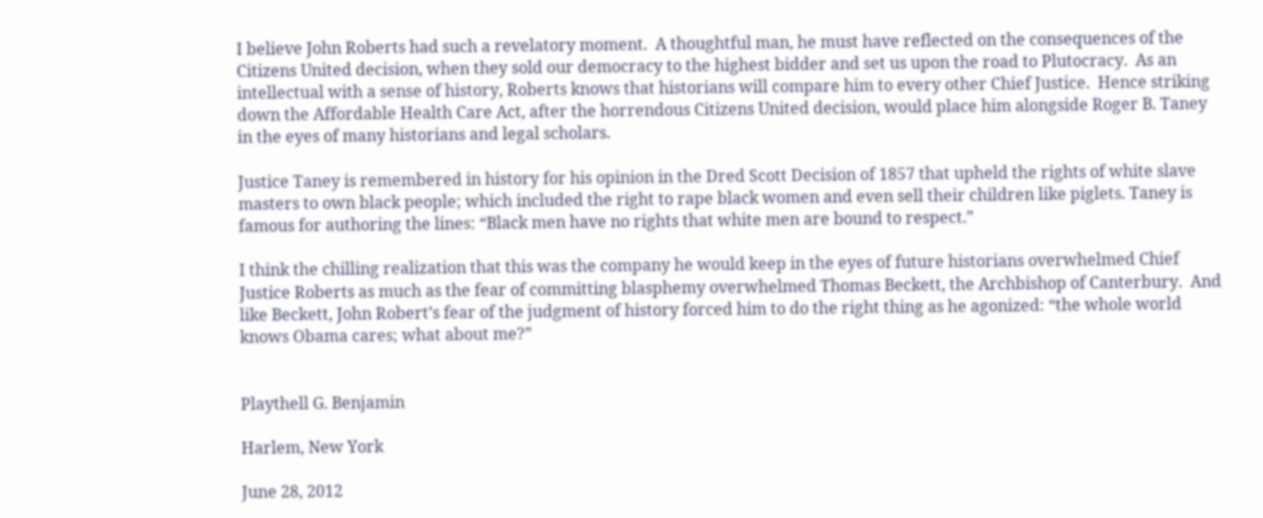I believe John Roberts had such a revelatory moment.  A thoughtful man, he must have reflected on the consequences of the Citizens United decision, when they sold our democracy to the highest bidder and set us upon the road to Plutocracy.  As an intellectual with a sense of history, Roberts knows that historians will compare him to every other Chief Justice.  Hence striking down the Affordable Health Care Act, after the horrendous Citizens United decision, would place him alongside Roger B. Taney in the eyes of many historians and legal scholars.

Justice Taney is remembered in history for his opinion in the Dred Scott Decision of 1857 that upheld the rights of white slave masters to own black people; which included the right to rape black women and even sell their children like piglets. Taney is famous for authoring the lines: “Black men have no rights that white men are bound to respect.”

I think the chilling realization that this was the company he would keep in the eyes of future historians overwhelmed Chief Justice Roberts as much as the fear of committing blasphemy overwhelmed Thomas Beckett, the Archbishop of Canterbury.  And like Beckett, John Robert’s fear of the judgment of history forced him to do the right thing as he agonized: “the whole world knows Obama cares; what about me?”


Playthell G. Benjamin

Harlem, New York

June 28, 2012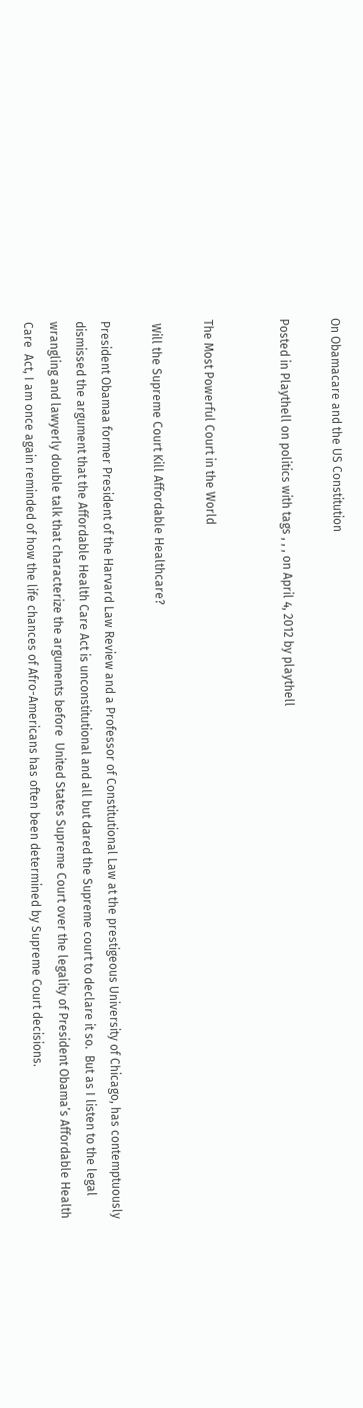On Obamacare and the US Constitution

Posted in Playthell on politics with tags , , , on April 4, 2012 by playthell


The Most Powerful Court in the World

 Will the Supreme Court Kill Affordable Healthcare?

President Obamaa former President of the Harvard Law Review and a Professor of Constitutional Law at the prestigeous University of Chicago, has contemptuously dismissed the argument that the Affordable Health Care Act is unconstitutional and all but dared the Supreme court to declare it so.  But as I listen to the legal wrangling and lawyerly double talk that characterize the arguments before  United States Supreme Court over the legality of President Obama’s Affordable Health Care  Act, I am once again reminded of how the life chances of Afro-Americans has often been determined by Supreme Court decisions.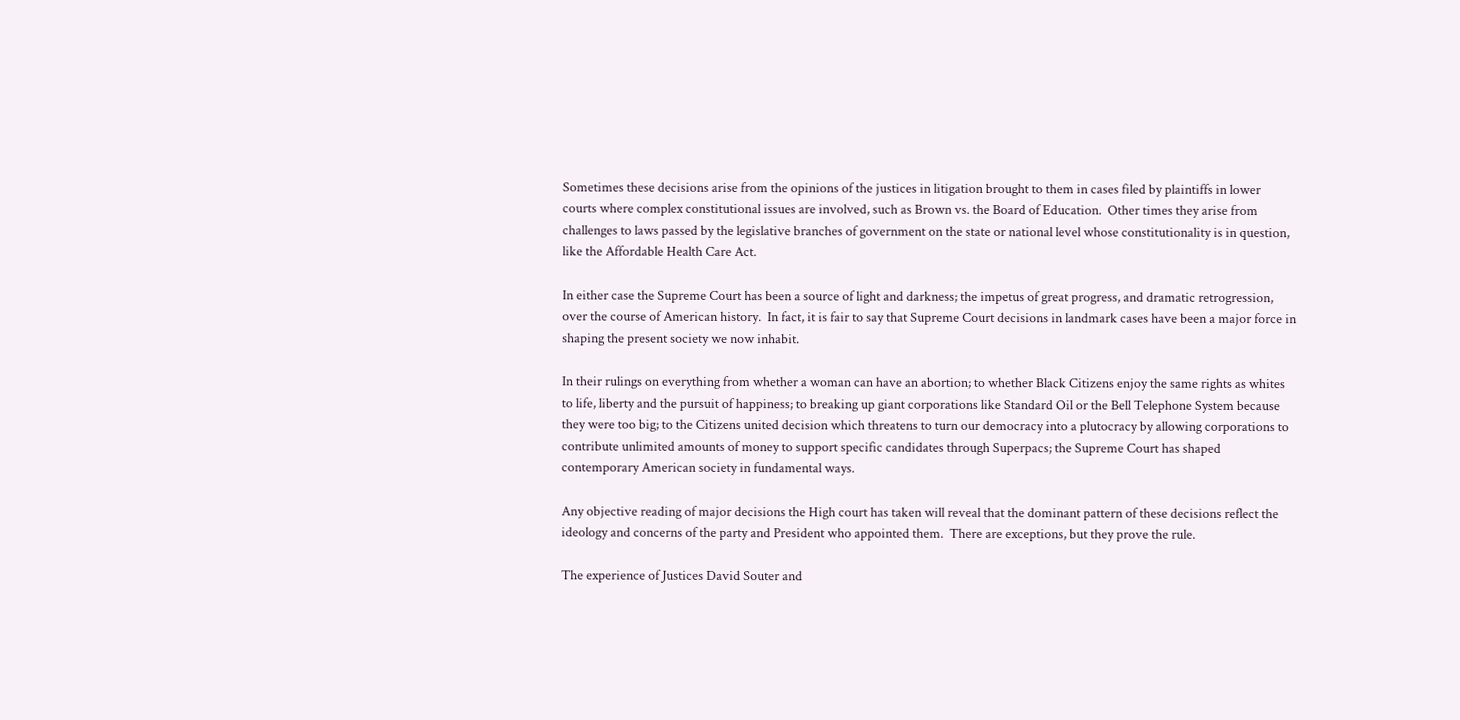Sometimes these decisions arise from the opinions of the justices in litigation brought to them in cases filed by plaintiffs in lower courts where complex constitutional issues are involved, such as Brown vs. the Board of Education.  Other times they arise from challenges to laws passed by the legislative branches of government on the state or national level whose constitutionality is in question, like the Affordable Health Care Act.

In either case the Supreme Court has been a source of light and darkness; the impetus of great progress, and dramatic retrogression, over the course of American history.  In fact, it is fair to say that Supreme Court decisions in landmark cases have been a major force in shaping the present society we now inhabit.

In their rulings on everything from whether a woman can have an abortion; to whether Black Citizens enjoy the same rights as whites to life, liberty and the pursuit of happiness; to breaking up giant corporations like Standard Oil or the Bell Telephone System because they were too big; to the Citizens united decision which threatens to turn our democracy into a plutocracy by allowing corporations to contribute unlimited amounts of money to support specific candidates through Superpacs; the Supreme Court has shaped contemporary American society in fundamental ways.

Any objective reading of major decisions the High court has taken will reveal that the dominant pattern of these decisions reflect the ideology and concerns of the party and President who appointed them.  There are exceptions, but they prove the rule.

The experience of Justices David Souter and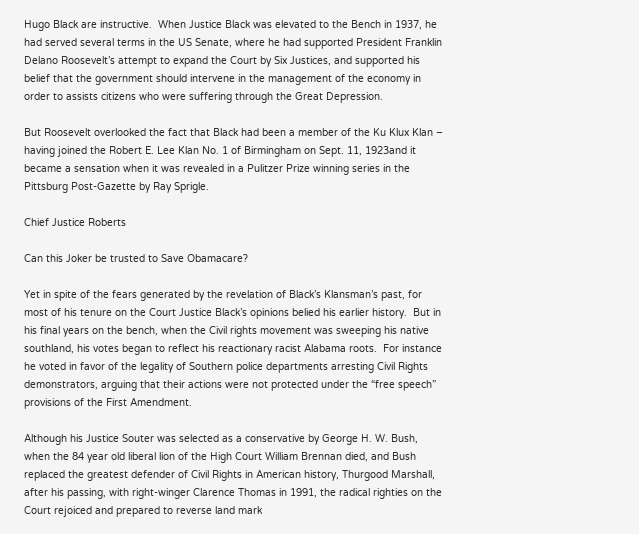Hugo Black are instructive.  When Justice Black was elevated to the Bench in 1937, he had served several terms in the US Senate, where he had supported President Franklin Delano Roosevelt’s attempt to expand the Court by Six Justices, and supported his belief that the government should intervene in the management of the economy in order to assists citizens who were suffering through the Great Depression.

But Roosevelt overlooked the fact that Black had been a member of the Ku Klux Klan – having joined the Robert E. Lee Klan No. 1 of Birmingham on Sept. 11, 1923and it became a sensation when it was revealed in a Pulitzer Prize winning series in the Pittsburg Post-Gazette by Ray Sprigle.

Chief Justice Roberts

Can this Joker be trusted to Save Obamacare?

Yet in spite of the fears generated by the revelation of Black’s Klansman’s past, for most of his tenure on the Court Justice Black’s opinions belied his earlier history.  But in his final years on the bench, when the Civil rights movement was sweeping his native southland, his votes began to reflect his reactionary racist Alabama roots.  For instance he voted in favor of the legality of Southern police departments arresting Civil Rights demonstrators, arguing that their actions were not protected under the “free speech” provisions of the First Amendment.

Although his Justice Souter was selected as a conservative by George H. W. Bush, when the 84 year old liberal lion of the High Court William Brennan died, and Bush replaced the greatest defender of Civil Rights in American history, Thurgood Marshall, after his passing, with right-winger Clarence Thomas in 1991, the radical righties on the Court rejoiced and prepared to reverse land mark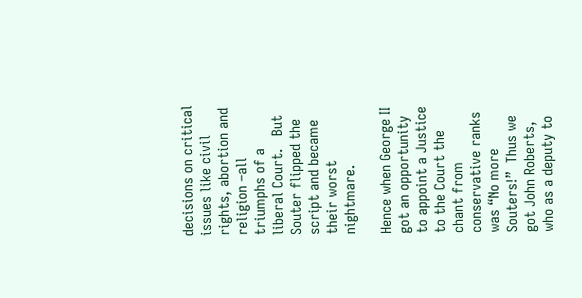decisions on critical issues like civil rights, abortion and religion –all triumphs of a liberal Court.   But Souter flipped the script and became their worst nightmare.

Hence when George II got an opportunity to appoint a Justice to the Court the chant from conservative ranks was “No more Souters!”  Thus we got John Roberts, who as a deputy to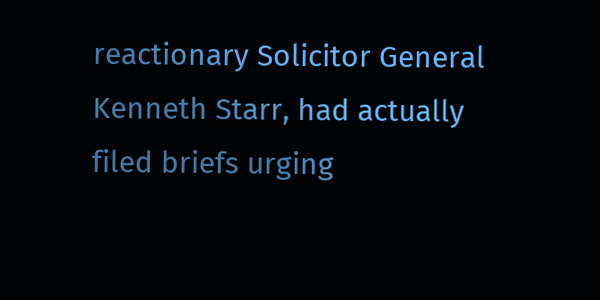reactionary Solicitor General Kenneth Starr, had actually filed briefs urging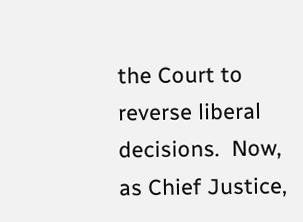the Court to reverse liberal decisions.  Now, as Chief Justice,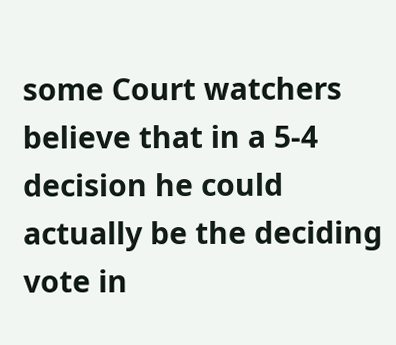some Court watchers believe that in a 5-4 decision he could actually be the deciding vote in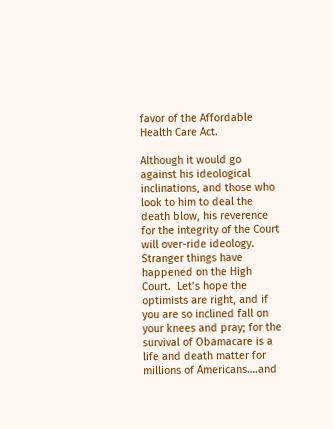favor of the Affordable Health Care Act.

Although it would go against his ideological inclinations, and those who look to him to deal the death blow, his reverence for the integrity of the Court will over-ride ideology.   Stranger things have happened on the High Court.  Let’s hope the optimists are right, and if you are so inclined fall on your knees and pray; for the survival of Obamacare is a life and death matter for millions of Americans….and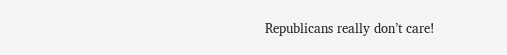Republicans really don’t care!